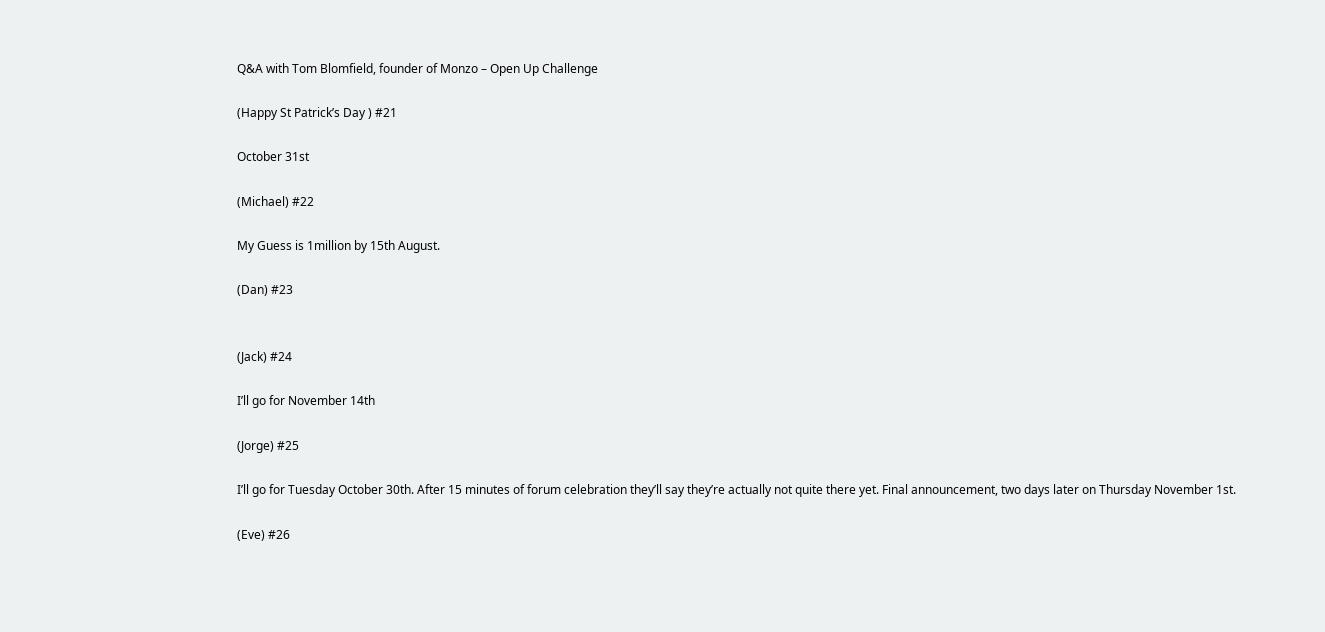Q&A with Tom Blomfield, founder of Monzo – Open Up Challenge

(Happy St Patrick’s Day ) #21

October 31st

(Michael) #22

My Guess is 1million by 15th August.

(Dan) #23


(Jack) #24

I’ll go for November 14th

(Jorge) #25

I’ll go for Tuesday October 30th. After 15 minutes of forum celebration they’ll say they’re actually not quite there yet. Final announcement, two days later on Thursday November 1st.

(Eve) #26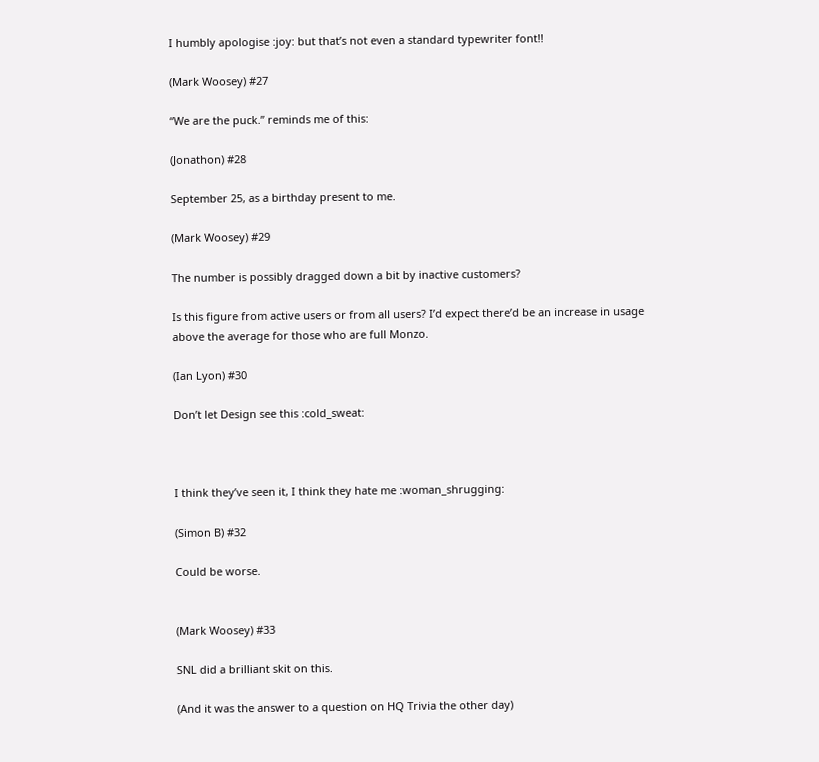I humbly apologise :joy: but that’s not even a standard typewriter font!!

(Mark Woosey) #27

“We are the puck.” reminds me of this:

(Jonathon) #28

September 25, as a birthday present to me.

(Mark Woosey) #29

The number is possibly dragged down a bit by inactive customers?

Is this figure from active users or from all users? I’d expect there’d be an increase in usage above the average for those who are full Monzo.

(Ian Lyon) #30

Don’t let Design see this :cold_sweat:



I think they’ve seen it, I think they hate me :woman_shrugging:

(Simon B) #32

Could be worse.


(Mark Woosey) #33

SNL did a brilliant skit on this.

(And it was the answer to a question on HQ Trivia the other day)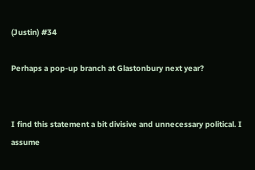(Justin) #34

Perhaps a pop-up branch at Glastonbury next year?


I find this statement a bit divisive and unnecessary political. I assume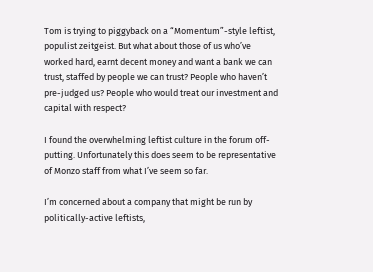Tom is trying to piggyback on a “Momentum”-style leftist, populist zeitgeist. But what about those of us who’ve worked hard, earnt decent money and want a bank we can trust, staffed by people we can trust? People who haven’t pre-judged us? People who would treat our investment and capital with respect?

I found the overwhelming leftist culture in the forum off-putting. Unfortunately this does seem to be representative of Monzo staff from what I’ve seem so far.

I’m concerned about a company that might be run by politically-active leftists,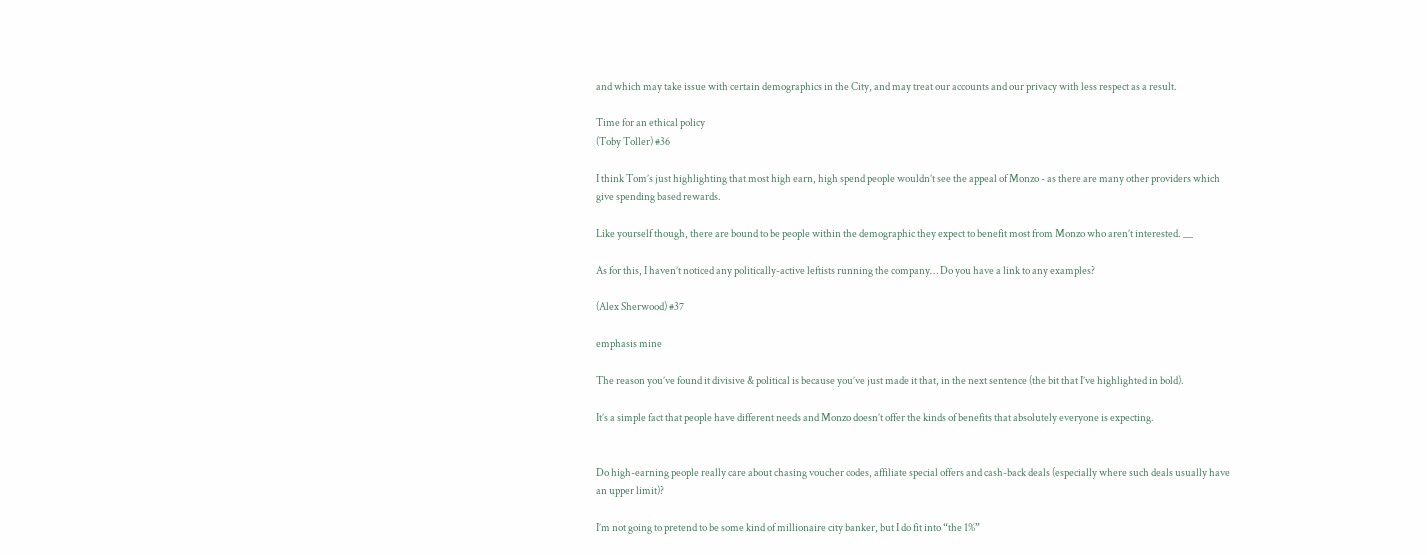and which may take issue with certain demographics in the City, and may treat our accounts and our privacy with less respect as a result.

Time for an ethical policy
(Toby Toller) #36

I think Tom’s just highlighting that most high earn, high spend people wouldn’t see the appeal of Monzo - as there are many other providers which give spending based rewards.

Like yourself though, there are bound to be people within the demographic they expect to benefit most from Monzo who aren’t interested. __

As for this, I haven’t noticed any politically-active leftists running the company… Do you have a link to any examples?

(Alex Sherwood) #37

emphasis mine

The reason you’ve found it divisive & political is because you’ve just made it that, in the next sentence (the bit that I’ve highlighted in bold).

It’s a simple fact that people have different needs and Monzo doesn’t offer the kinds of benefits that absolutely everyone is expecting.


Do high-earning people really care about chasing voucher codes, affiliate special offers and cash-back deals (especially where such deals usually have an upper limit)?

I’m not going to pretend to be some kind of millionaire city banker, but I do fit into “the 1%”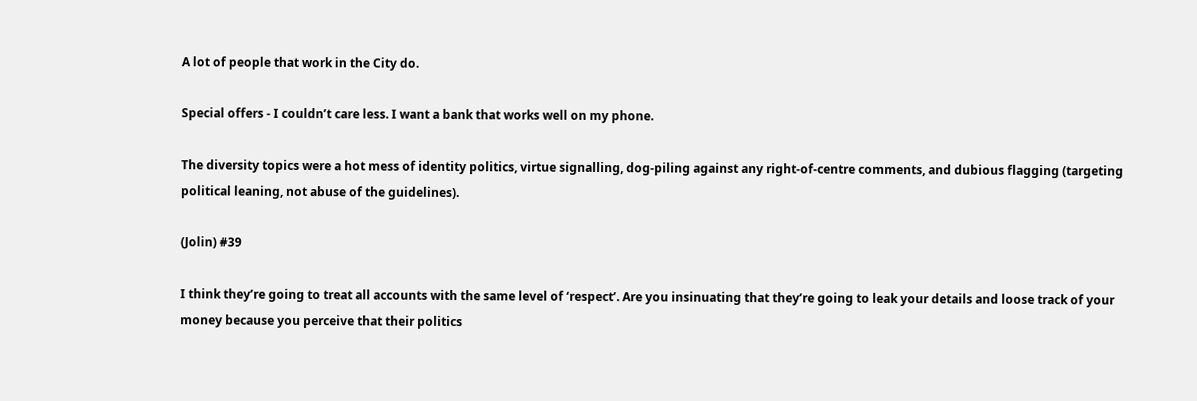A lot of people that work in the City do.

Special offers - I couldn’t care less. I want a bank that works well on my phone.

The diversity topics were a hot mess of identity politics, virtue signalling, dog-piling against any right-of-centre comments, and dubious flagging (targeting political leaning, not abuse of the guidelines).

(Jolin) #39

I think they’re going to treat all accounts with the same level of ‘respect’. Are you insinuating that they’re going to leak your details and loose track of your money because you perceive that their politics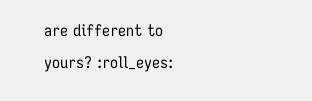are different to yours? :roll_eyes: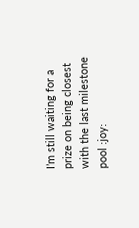I’m still waiting for a prize on being closest with the last milestone pool :joy: